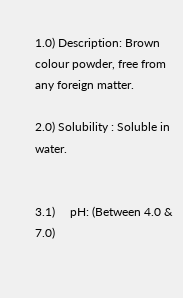1.0) Description: Brown colour powder, free from any foreign matter.

2.0) Solubility : Soluble in water.


3.1)     pH: (Between 4.0 & 7.0)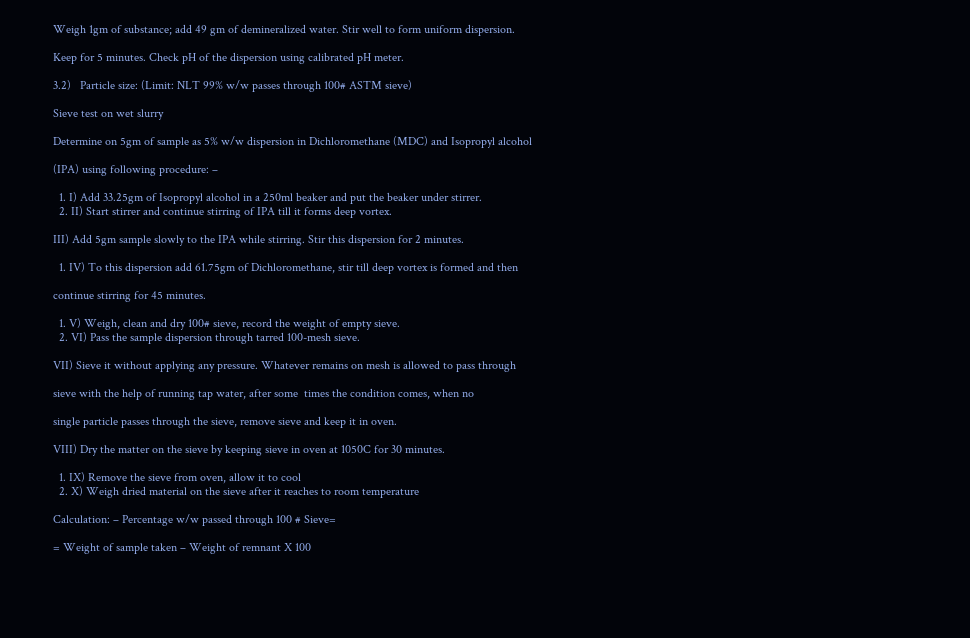Weigh 1gm of substance; add 49 gm of demineralized water. Stir well to form uniform dispersion.

Keep for 5 minutes. Check pH of the dispersion using calibrated pH meter.

3.2)   Particle size: (Limit: NLT 99% w/w passes through 100# ASTM sieve)

Sieve test on wet slurry

Determine on 5gm of sample as 5% w/w dispersion in Dichloromethane (MDC) and Isopropyl alcohol

(IPA) using following procedure: –

  1. I) Add 33.25gm of Isopropyl alcohol in a 250ml beaker and put the beaker under stirrer.
  2. II) Start stirrer and continue stirring of IPA till it forms deep vortex.

III) Add 5gm sample slowly to the IPA while stirring. Stir this dispersion for 2 minutes.

  1. IV) To this dispersion add 61.75gm of Dichloromethane, stir till deep vortex is formed and then

continue stirring for 45 minutes.

  1. V) Weigh, clean and dry 100# sieve, record the weight of empty sieve.
  2. VI) Pass the sample dispersion through tarred 100-mesh sieve.

VII) Sieve it without applying any pressure. Whatever remains on mesh is allowed to pass through

sieve with the help of running tap water, after some  times the condition comes, when no

single particle passes through the sieve, remove sieve and keep it in oven.

VIII) Dry the matter on the sieve by keeping sieve in oven at 1050C for 30 minutes.

  1. IX) Remove the sieve from oven, allow it to cool
  2. X) Weigh dried material on the sieve after it reaches to room temperature

Calculation: – Percentage w/w passed through 100 # Sieve=

= Weight of sample taken – Weight of remnant X 100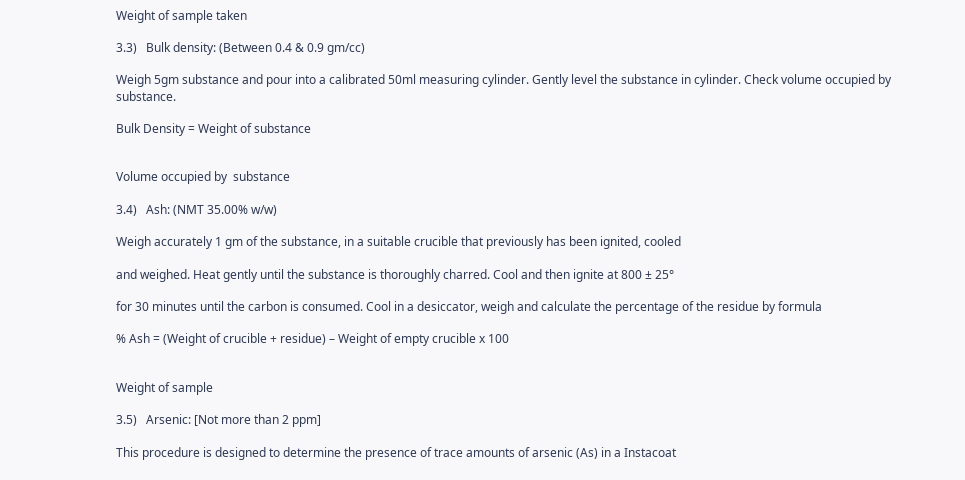Weight of sample taken

3.3)   Bulk density: (Between 0.4 & 0.9 gm/cc)

Weigh 5gm substance and pour into a calibrated 50ml measuring cylinder. Gently level the substance in cylinder. Check volume occupied by substance.

Bulk Density = Weight of substance


Volume occupied by  substance

3.4)   Ash: (NMT 35.00% w/w)

Weigh accurately 1 gm of the substance, in a suitable crucible that previously has been ignited, cooled

and weighed. Heat gently until the substance is thoroughly charred. Cool and then ignite at 800 ± 25°

for 30 minutes until the carbon is consumed. Cool in a desiccator, weigh and calculate the percentage of the residue by formula

% Ash = (Weight of crucible + residue) – Weight of empty crucible x 100


Weight of sample

3.5)   Arsenic: [Not more than 2 ppm]

This procedure is designed to determine the presence of trace amounts of arsenic (As) in a Instacoat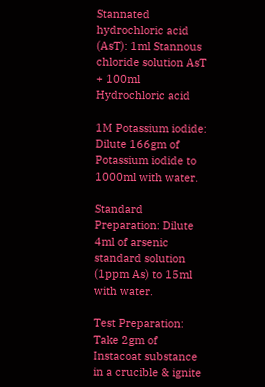Stannated hydrochloric acid (AsT): 1ml Stannous chloride solution AsT + 100ml Hydrochloric acid

1M Potassium iodide: Dilute 166gm of Potassium iodide to 1000ml with water.

Standard Preparation: Dilute 4ml of arsenic standard solution (1ppm As) to 15ml with water.

Test Preparation: Take 2gm of Instacoat substance in a crucible & ignite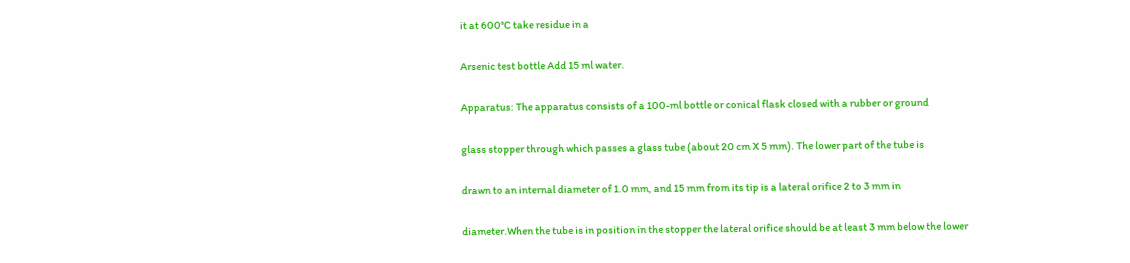it at 600°C take residue in a

Arsenic test bottle Add 15 ml water.

Apparatus: The apparatus consists of a 100-ml bottle or conical flask closed with a rubber or ground

glass stopper through which passes a glass tube (about 20 cm X 5 mm). The lower part of the tube is

drawn to an internal diameter of 1.0 mm, and 15 mm from its tip is a lateral orifice 2 to 3 mm in

diameter.When the tube is in position in the stopper the lateral orifice should be at least 3 mm below the lower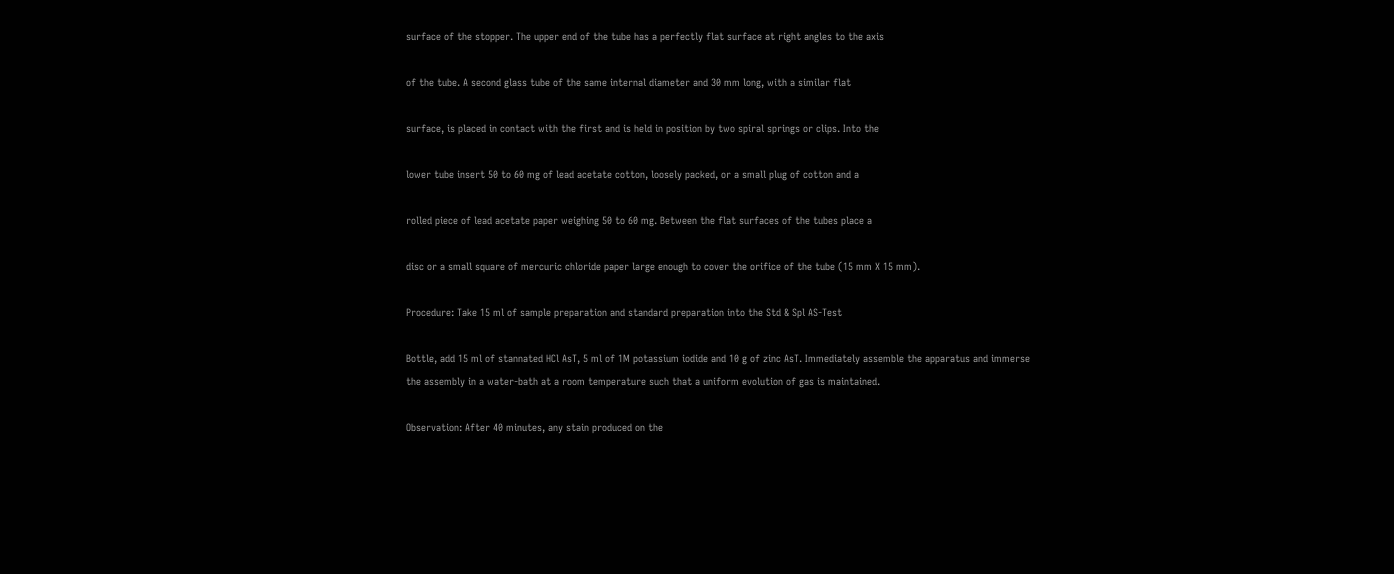surface of the stopper. The upper end of the tube has a perfectly flat surface at right angles to the axis

of the tube. A second glass tube of the same internal diameter and 30 mm long, with a similar flat

surface, is placed in contact with the first and is held in position by two spiral springs or clips. Into the

lower tube insert 50 to 60 mg of lead acetate cotton, loosely packed, or a small plug of cotton and a

rolled piece of lead acetate paper weighing 50 to 60 mg. Between the flat surfaces of the tubes place a

disc or a small square of mercuric chloride paper large enough to cover the orifice of the tube (15 mm X 15 mm).

Procedure: Take 15 ml of sample preparation and standard preparation into the Std & Spl AS-Test

Bottle, add 15 ml of stannated HCl AsT, 5 ml of 1M potassium iodide and 10 g of zinc AsT. Immediately assemble the apparatus and immerse the assembly in a water-bath at a room temperature such that a uniform evolution of gas is maintained.

Observation: After 40 minutes, any stain produced on the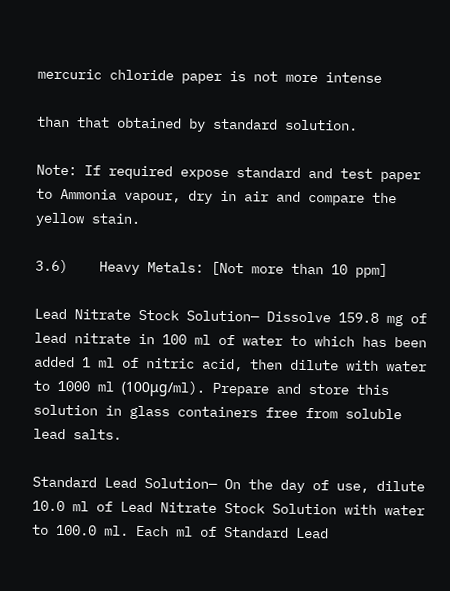mercuric chloride paper is not more intense

than that obtained by standard solution.

Note: If required expose standard and test paper to Ammonia vapour, dry in air and compare the yellow stain.

3.6)    Heavy Metals: [Not more than 10 ppm]

Lead Nitrate Stock Solution— Dissolve 159.8 mg of lead nitrate in 100 ml of water to which has been added 1 ml of nitric acid, then dilute with water to 1000 ml (100μg/ml). Prepare and store this solution in glass containers free from soluble lead salts.

Standard Lead Solution— On the day of use, dilute 10.0 ml of Lead Nitrate Stock Solution with water to 100.0 ml. Each ml of Standard Lead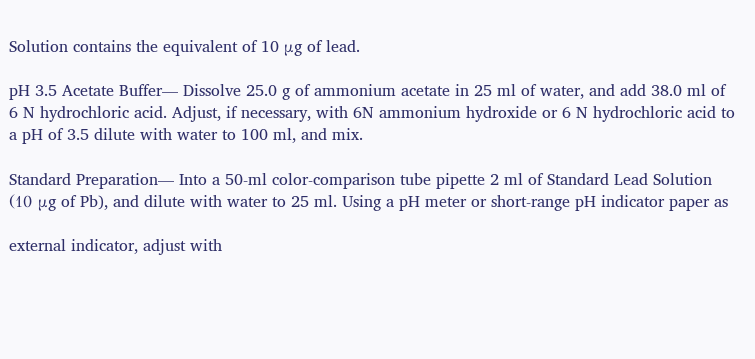Solution contains the equivalent of 10 μg of lead.

pH 3.5 Acetate Buffer— Dissolve 25.0 g of ammonium acetate in 25 ml of water, and add 38.0 ml of 6 N hydrochloric acid. Adjust, if necessary, with 6N ammonium hydroxide or 6 N hydrochloric acid to a pH of 3.5 dilute with water to 100 ml, and mix.

Standard Preparation— Into a 50-ml color-comparison tube pipette 2 ml of Standard Lead Solution (10 μg of Pb), and dilute with water to 25 ml. Using a pH meter or short-range pH indicator paper as

external indicator, adjust with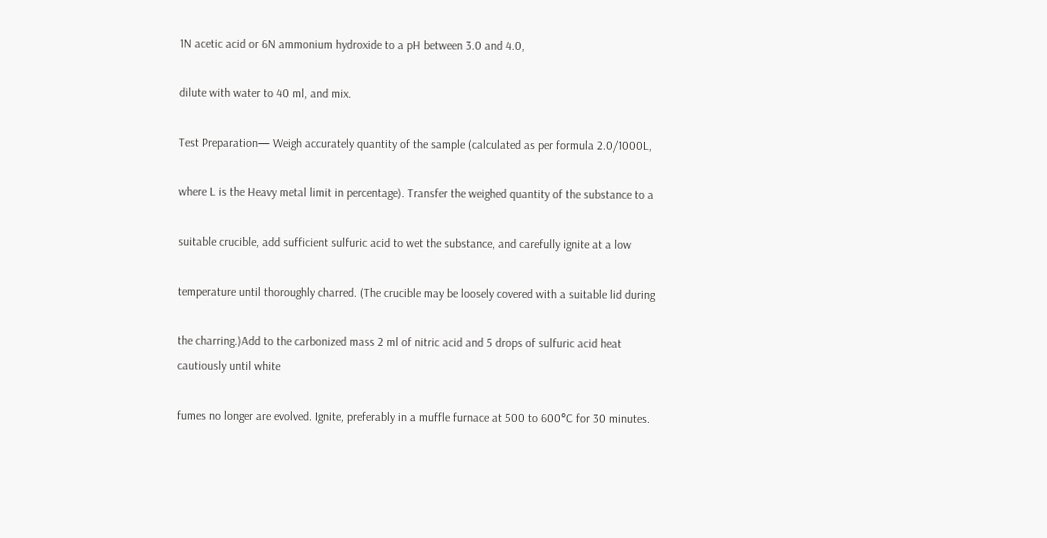1N acetic acid or 6N ammonium hydroxide to a pH between 3.0 and 4.0,

dilute with water to 40 ml, and mix.

Test Preparation— Weigh accurately quantity of the sample (calculated as per formula 2.0/1000L,

where L is the Heavy metal limit in percentage). Transfer the weighed quantity of the substance to a

suitable crucible, add sufficient sulfuric acid to wet the substance, and carefully ignite at a low

temperature until thoroughly charred. (The crucible may be loosely covered with a suitable lid during

the charring.)Add to the carbonized mass 2 ml of nitric acid and 5 drops of sulfuric acid heat cautiously until white

fumes no longer are evolved. Ignite, preferably in a muffle furnace at 500 to 600°C for 30 minutes.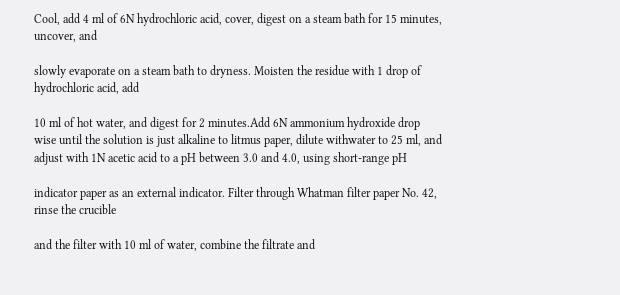Cool, add 4 ml of 6N hydrochloric acid, cover, digest on a steam bath for 15 minutes, uncover, and

slowly evaporate on a steam bath to dryness. Moisten the residue with 1 drop of hydrochloric acid, add

10 ml of hot water, and digest for 2 minutes.Add 6N ammonium hydroxide drop wise until the solution is just alkaline to litmus paper, dilute withwater to 25 ml, and adjust with 1N acetic acid to a pH between 3.0 and 4.0, using short-range pH

indicator paper as an external indicator. Filter through Whatman filter paper No. 42, rinse the crucible

and the filter with 10 ml of water, combine the filtrate and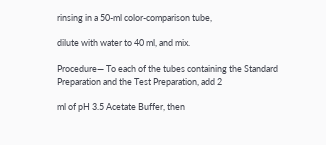rinsing in a 50-ml color-comparison tube,

dilute with water to 40 ml, and mix.

Procedure— To each of the tubes containing the Standard Preparation and the Test Preparation, add 2

ml of pH 3.5 Acetate Buffer, then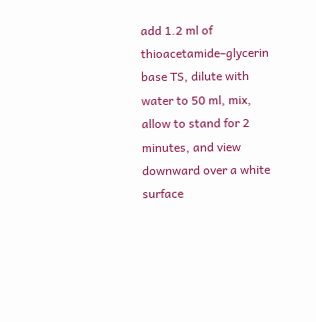add 1.2 ml of thioacetamide–glycerin base TS, dilute with water to 50 ml, mix, allow to stand for 2 minutes, and view downward over a white surface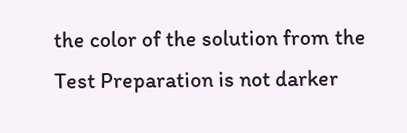the color of the solution from the Test Preparation is not darker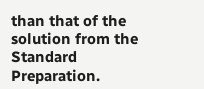than that of the solution from the Standard Preparation.